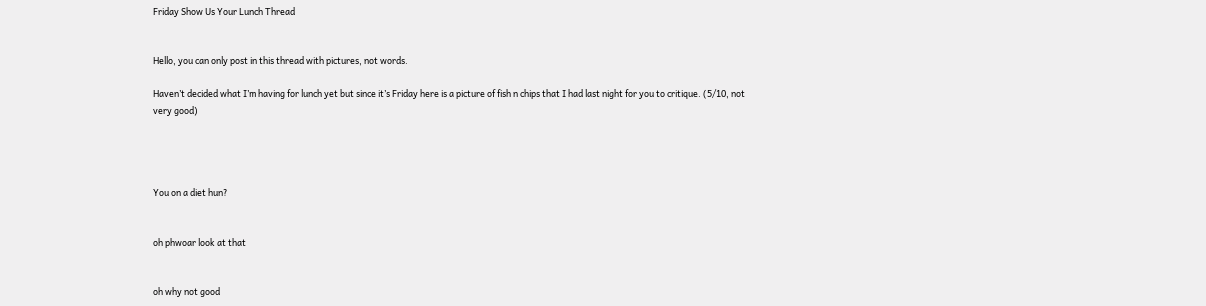Friday Show Us Your Lunch Thread


Hello, you can only post in this thread with pictures, not words.

Haven’t decided what I’m having for lunch yet but since it’s Friday here is a picture of fish n chips that I had last night for you to critique. (5/10, not very good)




You on a diet hun?


oh phwoar look at that


oh why not good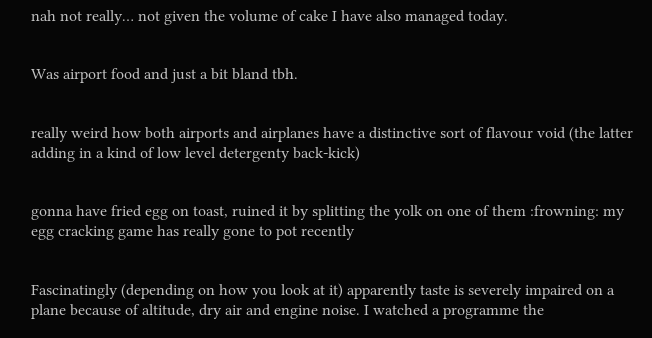nah not really… not given the volume of cake I have also managed today.


Was airport food and just a bit bland tbh.


really weird how both airports and airplanes have a distinctive sort of flavour void (the latter adding in a kind of low level detergenty back-kick)


gonna have fried egg on toast, ruined it by splitting the yolk on one of them :frowning: my egg cracking game has really gone to pot recently


Fascinatingly (depending on how you look at it) apparently taste is severely impaired on a plane because of altitude, dry air and engine noise. I watched a programme the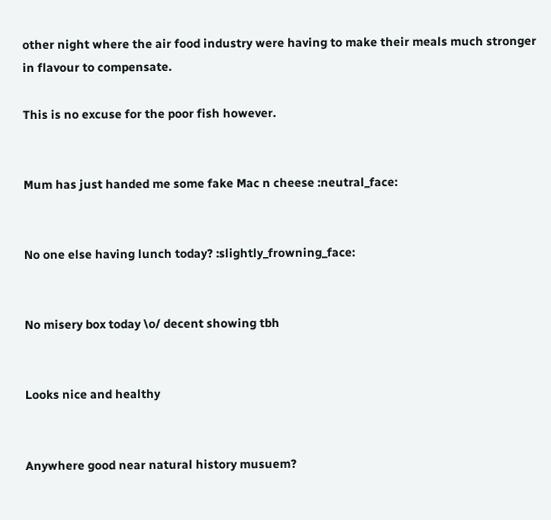other night where the air food industry were having to make their meals much stronger in flavour to compensate.

This is no excuse for the poor fish however.


Mum has just handed me some fake Mac n cheese :neutral_face:


No one else having lunch today? :slightly_frowning_face:


No misery box today \o/ decent showing tbh


Looks nice and healthy


Anywhere good near natural history musuem?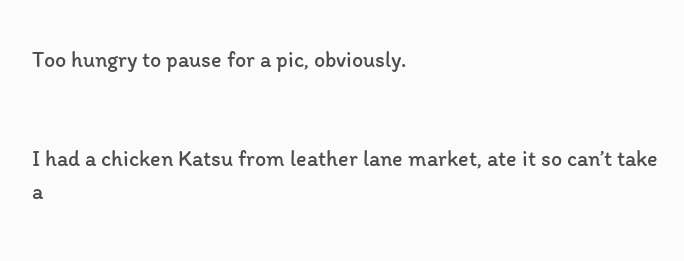Too hungry to pause for a pic, obviously.


I had a chicken Katsu from leather lane market, ate it so can’t take a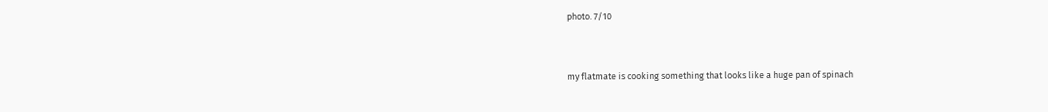photo. 7/10


my flatmate is cooking something that looks like a huge pan of spinach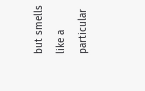but smells like a particular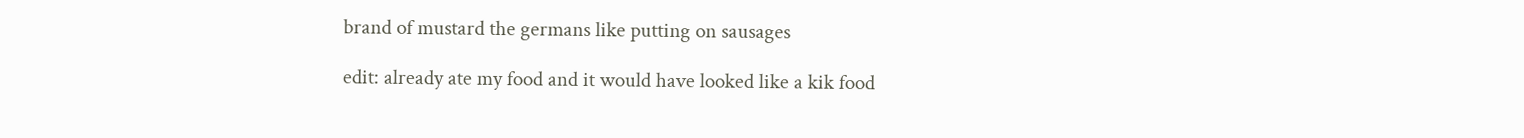brand of mustard the germans like putting on sausages

edit: already ate my food and it would have looked like a kik food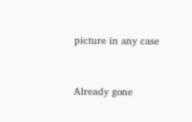picture in any case


Already gone